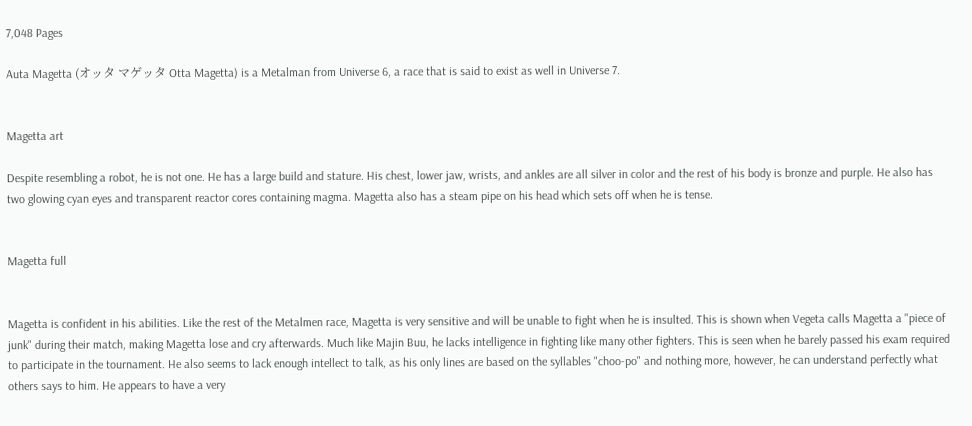7,048 Pages

Auta Magetta (オッタ マゲッタ Otta Magetta) is a Metalman from Universe 6, a race that is said to exist as well in Universe 7.


Magetta art

Despite resembling a robot, he is not one. He has a large build and stature. His chest, lower jaw, wrists, and ankles are all silver in color and the rest of his body is bronze and purple. He also has two glowing cyan eyes and transparent reactor cores containing magma. Magetta also has a steam pipe on his head which sets off when he is tense.


Magetta full


Magetta is confident in his abilities. Like the rest of the Metalmen race, Magetta is very sensitive and will be unable to fight when he is insulted. This is shown when Vegeta calls Magetta a "piece of junk" during their match, making Magetta lose and cry afterwards. Much like Majin Buu, he lacks intelligence in fighting like many other fighters. This is seen when he barely passed his exam required to participate in the tournament. He also seems to lack enough intellect to talk, as his only lines are based on the syllables "choo-po" and nothing more, however, he can understand perfectly what others says to him. He appears to have a very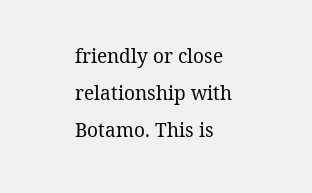friendly or close relationship with Botamo. This is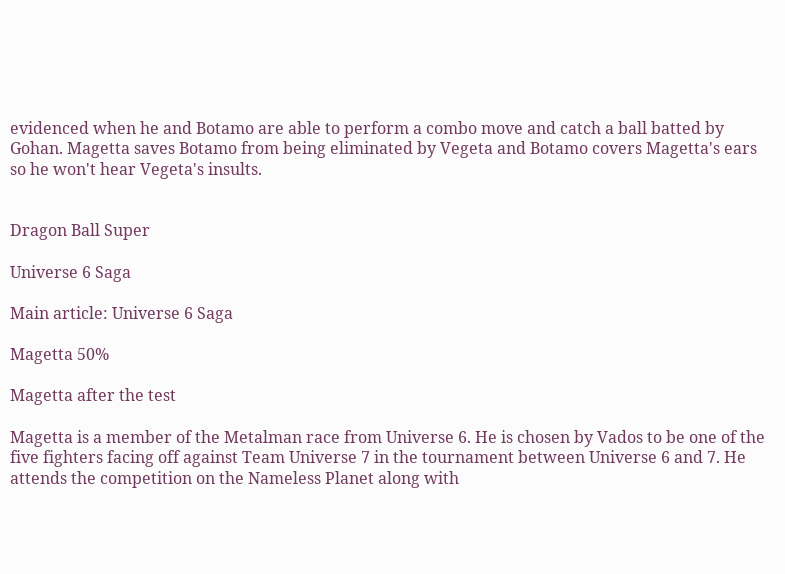evidenced when he and Botamo are able to perform a combo move and catch a ball batted by Gohan. Magetta saves Botamo from being eliminated by Vegeta and Botamo covers Magetta's ears so he won't hear Vegeta's insults.


Dragon Ball Super

Universe 6 Saga

Main article: Universe 6 Saga

Magetta 50%

Magetta after the test

Magetta is a member of the Metalman race from Universe 6. He is chosen by Vados to be one of the five fighters facing off against Team Universe 7 in the tournament between Universe 6 and 7. He attends the competition on the Nameless Planet along with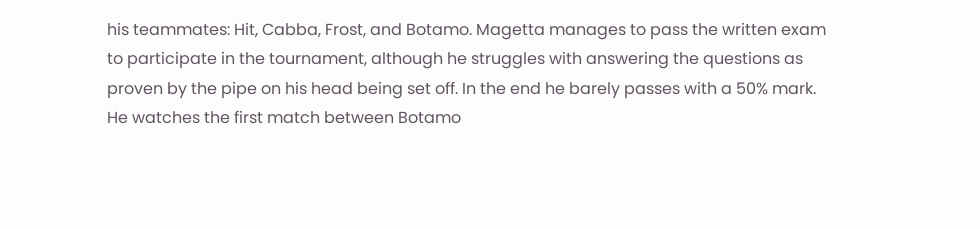his teammates: Hit, Cabba, Frost, and Botamo. Magetta manages to pass the written exam to participate in the tournament, although he struggles with answering the questions as proven by the pipe on his head being set off. In the end he barely passes with a 50% mark. He watches the first match between Botamo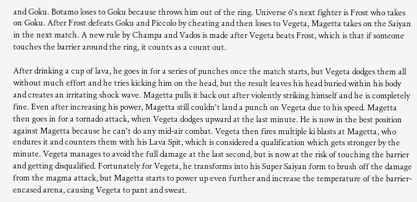and Goku. Botamo loses to Goku because throws him out of the ring. Universe 6's next fighter is Frost who takes on Goku. After Frost defeats Goku and Piccolo by cheating and then loses to Vegeta, Magetta takes on the Saiyan in the next match. A new rule by Champa and Vados is made after Vegeta beats Frost, which is that if someone touches the barrier around the ring, it counts as a count out.

After drinking a cup of lava, he goes in for a series of punches once the match starts, but Vegeta dodges them all without much effort and he tries kicking him on the head, but the result leaves his head buried within his body and creates an irritating shock wave. Magetta pulls it back out after violently striking himself and he is completely fine. Even after increasing his power, Magetta still couldn't land a punch on Vegeta due to his speed. Magetta then goes in for a tornado attack, when Vegeta dodges upward at the last minute. He is now in the best position against Magetta because he can't do any mid-air combat. Vegeta then fires multiple ki blasts at Magetta, who endures it and counters them with his Lava Spit, which is considered a qualification which gets stronger by the minute. Vegeta manages to avoid the full damage at the last second, but is now at the risk of touching the barrier and getting disqualified. Fortunately for Vegeta, he transforms into his Super Saiyan form to brush off the damage from the magma attack, but Magetta starts to power up even further and increase the temperature of the barrier-encased arena, causing Vegeta to pant and sweat.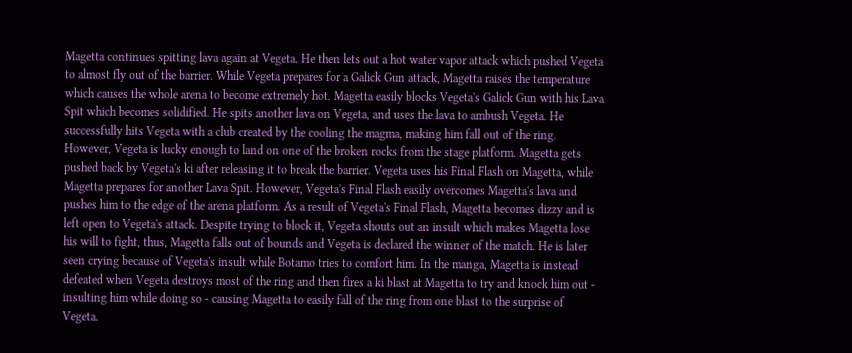Magetta continues spitting lava again at Vegeta. He then lets out a hot water vapor attack which pushed Vegeta to almost fly out of the barrier. While Vegeta prepares for a Galick Gun attack, Magetta raises the temperature which causes the whole arena to become extremely hot. Magetta easily blocks Vegeta's Galick Gun with his Lava Spit which becomes solidified. He spits another lava on Vegeta, and uses the lava to ambush Vegeta. He successfully hits Vegeta with a club created by the cooling the magma, making him fall out of the ring. However, Vegeta is lucky enough to land on one of the broken rocks from the stage platform. Magetta gets pushed back by Vegeta's ki after releasing it to break the barrier. Vegeta uses his Final Flash on Magetta, while Magetta prepares for another Lava Spit. However, Vegeta's Final Flash easily overcomes Magetta's lava and pushes him to the edge of the arena platform. As a result of Vegeta's Final Flash, Magetta becomes dizzy and is left open to Vegeta's attack. Despite trying to block it, Vegeta shouts out an insult which makes Magetta lose his will to fight, thus, Magetta falls out of bounds and Vegeta is declared the winner of the match. He is later seen crying because of Vegeta's insult while Botamo tries to comfort him. In the manga, Magetta is instead defeated when Vegeta destroys most of the ring and then fires a ki blast at Magetta to try and knock him out - insulting him while doing so - causing Magetta to easily fall of the ring from one blast to the surprise of Vegeta.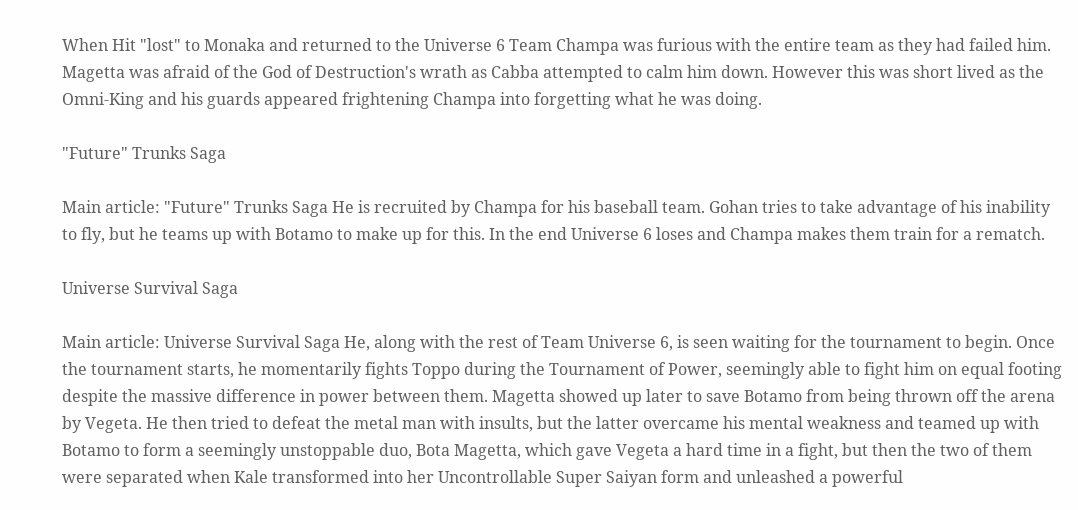When Hit "lost" to Monaka and returned to the Universe 6 Team Champa was furious with the entire team as they had failed him. Magetta was afraid of the God of Destruction's wrath as Cabba attempted to calm him down. However this was short lived as the Omni-King and his guards appeared frightening Champa into forgetting what he was doing.

"Future" Trunks Saga

Main article: "Future" Trunks Saga He is recruited by Champa for his baseball team. Gohan tries to take advantage of his inability to fly, but he teams up with Botamo to make up for this. In the end Universe 6 loses and Champa makes them train for a rematch.

Universe Survival Saga

Main article: Universe Survival Saga He, along with the rest of Team Universe 6, is seen waiting for the tournament to begin. Once the tournament starts, he momentarily fights Toppo during the Tournament of Power, seemingly able to fight him on equal footing despite the massive difference in power between them. Magetta showed up later to save Botamo from being thrown off the arena by Vegeta. He then tried to defeat the metal man with insults, but the latter overcame his mental weakness and teamed up with Botamo to form a seemingly unstoppable duo, Bota Magetta, which gave Vegeta a hard time in a fight, but then the two of them were separated when Kale transformed into her Uncontrollable Super Saiyan form and unleashed a powerful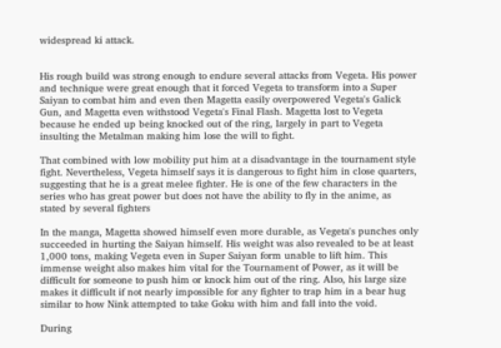widespread ki attack.


His rough build was strong enough to endure several attacks from Vegeta. His power and technique were great enough that it forced Vegeta to transform into a Super Saiyan to combat him and even then Magetta easily overpowered Vegeta's Galick Gun, and Magetta even withstood Vegeta's Final Flash. Magetta lost to Vegeta because he ended up being knocked out of the ring, largely in part to Vegeta insulting the Metalman making him lose the will to fight.

That combined with low mobility put him at a disadvantage in the tournament style fight. Nevertheless, Vegeta himself says it is dangerous to fight him in close quarters, suggesting that he is a great melee fighter. He is one of the few characters in the series who has great power but does not have the ability to fly in the anime, as stated by several fighters

In the manga, Magetta showed himself even more durable, as Vegeta's punches only succeeded in hurting the Saiyan himself. His weight was also revealed to be at least 1,000 tons, making Vegeta even in Super Saiyan form unable to lift him. This immense weight also makes him vital for the Tournament of Power, as it will be difficult for someone to push him or knock him out of the ring. Also, his large size makes it difficult if not nearly impossible for any fighter to trap him in a bear hug similar to how Nink attempted to take Goku with him and fall into the void.

During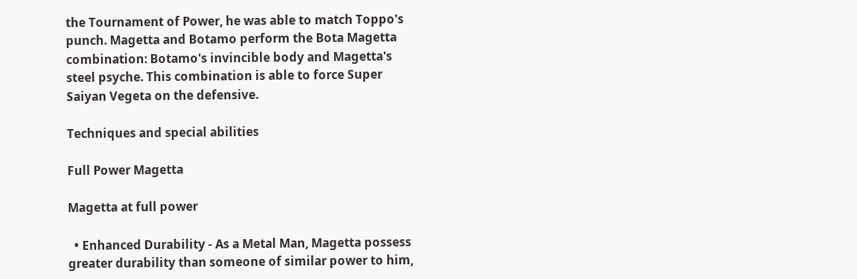the Tournament of Power, he was able to match Toppo's punch. Magetta and Botamo perform the Bota Magetta combination: Botamo's invincible body and Magetta's steel psyche. This combination is able to force Super Saiyan Vegeta on the defensive.

Techniques and special abilities

Full Power Magetta

Magetta at full power

  • Enhanced Durability - As a Metal Man, Magetta possess greater durability than someone of similar power to him,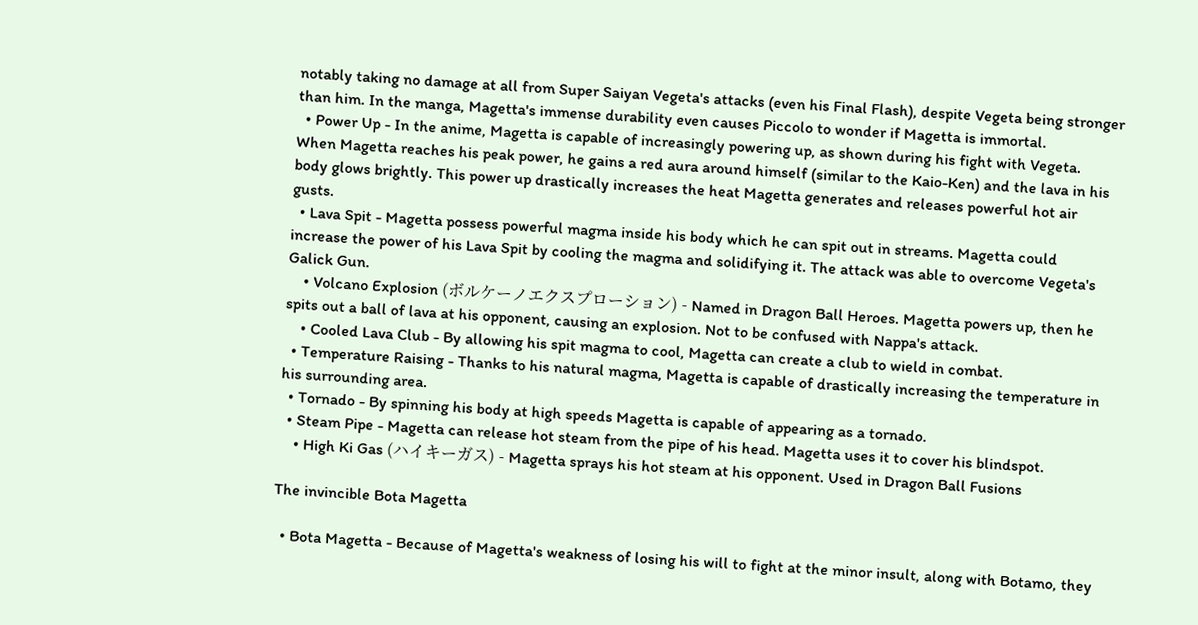notably taking no damage at all from Super Saiyan Vegeta's attacks (even his Final Flash), despite Vegeta being stronger than him. In the manga, Magetta's immense durability even causes Piccolo to wonder if Magetta is immortal.
  • Power Up - In the anime, Magetta is capable of increasingly powering up, as shown during his fight with Vegeta. When Magetta reaches his peak power, he gains a red aura around himself (similar to the Kaio-Ken) and the lava in his body glows brightly. This power up drastically increases the heat Magetta generates and releases powerful hot air gusts.
  • Lava Spit - Magetta possess powerful magma inside his body which he can spit out in streams. Magetta could increase the power of his Lava Spit by cooling the magma and solidifying it. The attack was able to overcome Vegeta's Galick Gun.
    • Volcano Explosion (ボルケーノエクスプローション) - Named in Dragon Ball Heroes. Magetta powers up, then he spits out a ball of lava at his opponent, causing an explosion. Not to be confused with Nappa's attack.
    • Cooled Lava Club - By allowing his spit magma to cool, Magetta can create a club to wield in combat.
  • Temperature Raising - Thanks to his natural magma, Magetta is capable of drastically increasing the temperature in his surrounding area.
  • Tornado - By spinning his body at high speeds Magetta is capable of appearing as a tornado.
  • Steam Pipe - Magetta can release hot steam from the pipe of his head. Magetta uses it to cover his blindspot.
    • High Ki Gas (ハイキーガス) - Magetta sprays his hot steam at his opponent. Used in Dragon Ball Fusions

The invincible Bota Magetta

  • Bota Magetta - Because of Magetta's weakness of losing his will to fight at the minor insult, along with Botamo, they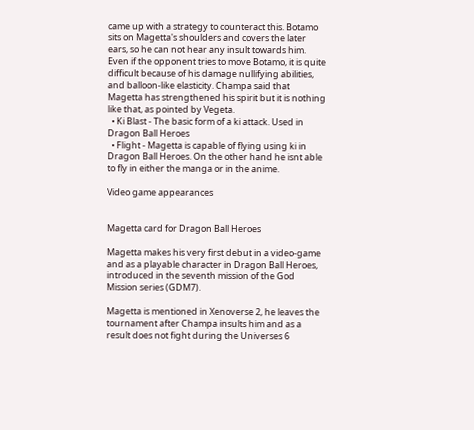came up with a strategy to counteract this. Botamo sits on Magetta's shoulders and covers the later ears, so he can not hear any insult towards him. Even if the opponent tries to move Botamo, it is quite difficult because of his damage nullifying abilities, and balloon-like elasticity. Champa said that Magetta has strengthened his spirit but it is nothing like that, as pointed by Vegeta.
  • Ki Blast - The basic form of a ki attack. Used in Dragon Ball Heroes
  • Flight - Magetta is capable of flying using ki in Dragon Ball Heroes. On the other hand he isnt able to fly in either the manga or in the anime.

Video game appearances


Magetta card for Dragon Ball Heroes

Magetta makes his very first debut in a video-game and as a playable character in Dragon Ball Heroes, introduced in the seventh mission of the God Mission series (GDM7).

Magetta is mentioned in Xenoverse 2, he leaves the tournament after Champa insults him and as a result does not fight during the Universes 6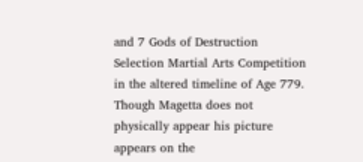and 7 Gods of Destruction Selection Martial Arts Competition in the altered timeline of Age 779. Though Magetta does not physically appear his picture appears on the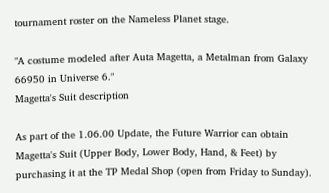tournament roster on the Nameless Planet stage.

"A costume modeled after Auta Magetta, a Metalman from Galaxy 66950 in Universe 6."
Magetta's Suit description

As part of the 1.06.00 Update, the Future Warrior can obtain Magetta's Suit (Upper Body, Lower Body, Hand, & Feet) by purchasing it at the TP Medal Shop (open from Friday to Sunday).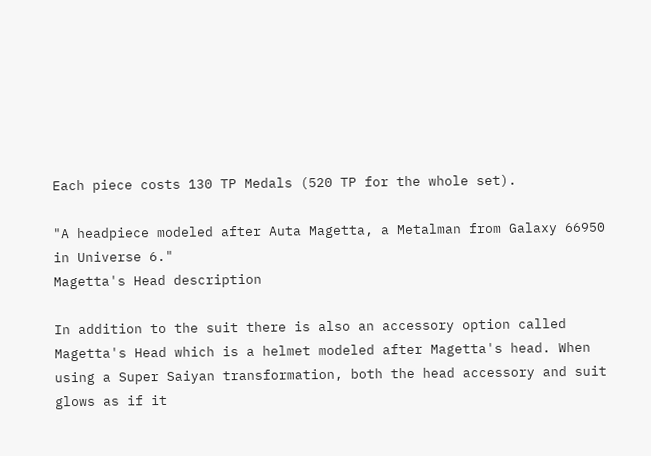Each piece costs 130 TP Medals (520 TP for the whole set).

"A headpiece modeled after Auta Magetta, a Metalman from Galaxy 66950 in Universe 6."
Magetta's Head description

In addition to the suit there is also an accessory option called Magetta's Head which is a helmet modeled after Magetta's head. When using a Super Saiyan transformation, both the head accessory and suit glows as if it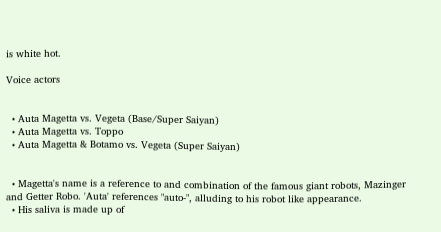is white hot.

Voice actors


  • Auta Magetta vs. Vegeta (Base/Super Saiyan)
  • Auta Magetta vs. Toppo
  • Auta Magetta & Botamo vs. Vegeta (Super Saiyan)


  • Magetta's name is a reference to and combination of the famous giant robots, Mazinger and Getter Robo. 'Auta' references "auto-", alluding to his robot like appearance.
  • His saliva is made up of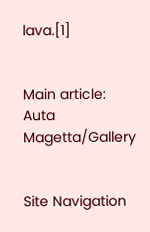lava.[1]


Main article: Auta Magetta/Gallery


Site Navigation